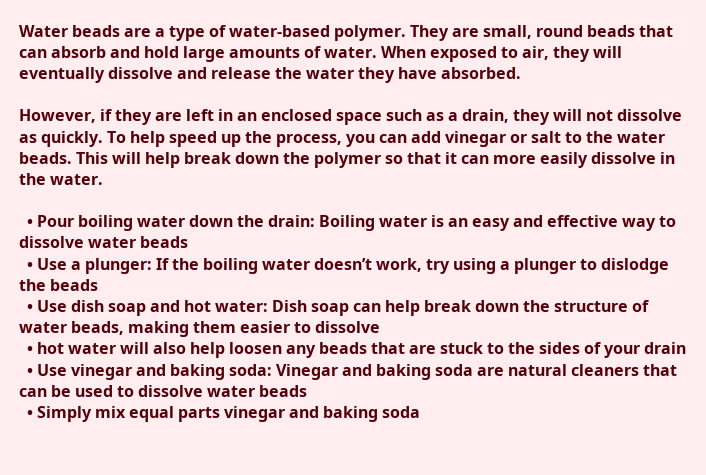Water beads are a type of water-based polymer. They are small, round beads that can absorb and hold large amounts of water. When exposed to air, they will eventually dissolve and release the water they have absorbed.

However, if they are left in an enclosed space such as a drain, they will not dissolve as quickly. To help speed up the process, you can add vinegar or salt to the water beads. This will help break down the polymer so that it can more easily dissolve in the water.

  • Pour boiling water down the drain: Boiling water is an easy and effective way to dissolve water beads
  • Use a plunger: If the boiling water doesn’t work, try using a plunger to dislodge the beads
  • Use dish soap and hot water: Dish soap can help break down the structure of water beads, making them easier to dissolve
  • hot water will also help loosen any beads that are stuck to the sides of your drain
  • Use vinegar and baking soda: Vinegar and baking soda are natural cleaners that can be used to dissolve water beads
  • Simply mix equal parts vinegar and baking soda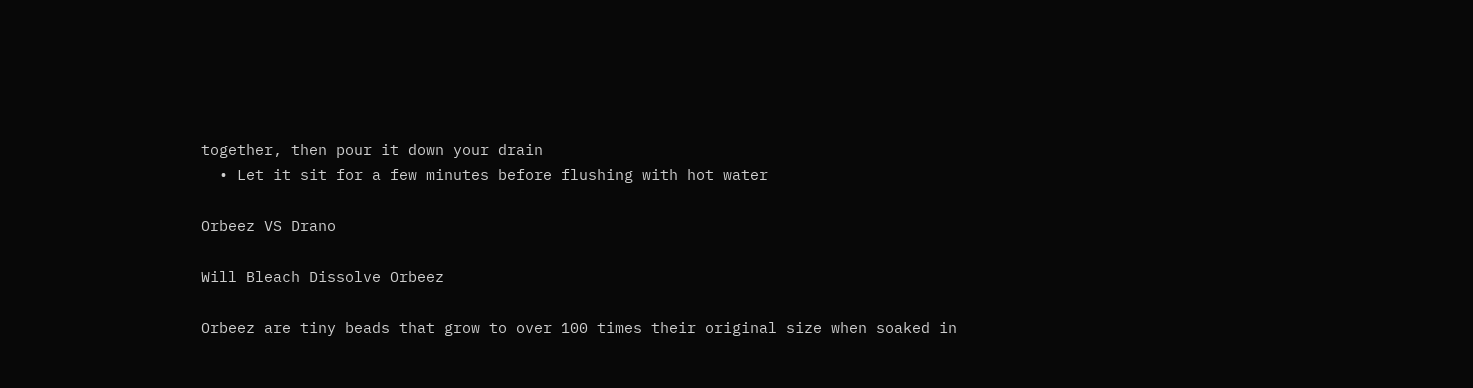together, then pour it down your drain
  • Let it sit for a few minutes before flushing with hot water

Orbeez VS Drano

Will Bleach Dissolve Orbeez

Orbeez are tiny beads that grow to over 100 times their original size when soaked in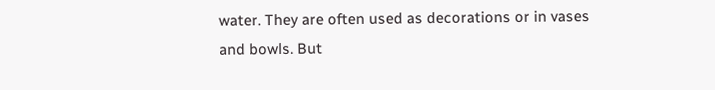water. They are often used as decorations or in vases and bowls. But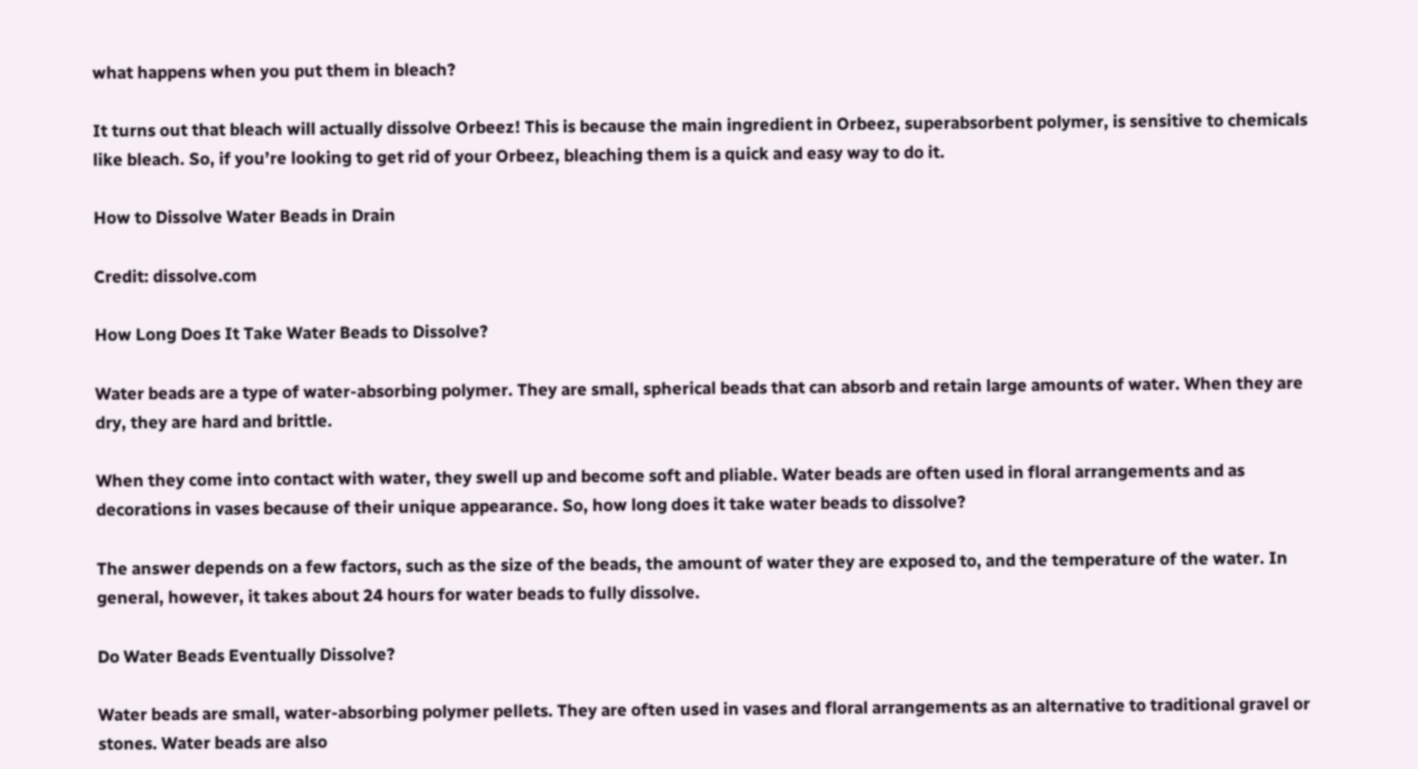what happens when you put them in bleach?

It turns out that bleach will actually dissolve Orbeez! This is because the main ingredient in Orbeez, superabsorbent polymer, is sensitive to chemicals like bleach. So, if you’re looking to get rid of your Orbeez, bleaching them is a quick and easy way to do it.

How to Dissolve Water Beads in Drain

Credit: dissolve.com

How Long Does It Take Water Beads to Dissolve?

Water beads are a type of water-absorbing polymer. They are small, spherical beads that can absorb and retain large amounts of water. When they are dry, they are hard and brittle.

When they come into contact with water, they swell up and become soft and pliable. Water beads are often used in floral arrangements and as decorations in vases because of their unique appearance. So, how long does it take water beads to dissolve?

The answer depends on a few factors, such as the size of the beads, the amount of water they are exposed to, and the temperature of the water. In general, however, it takes about 24 hours for water beads to fully dissolve.

Do Water Beads Eventually Dissolve?

Water beads are small, water-absorbing polymer pellets. They are often used in vases and floral arrangements as an alternative to traditional gravel or stones. Water beads are also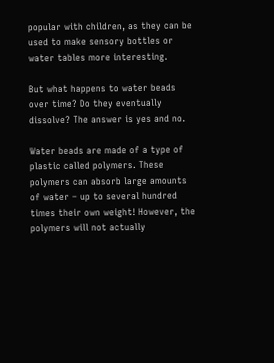popular with children, as they can be used to make sensory bottles or water tables more interesting.

But what happens to water beads over time? Do they eventually dissolve? The answer is yes and no.

Water beads are made of a type of plastic called polymers. These polymers can absorb large amounts of water – up to several hundred times their own weight! However, the polymers will not actually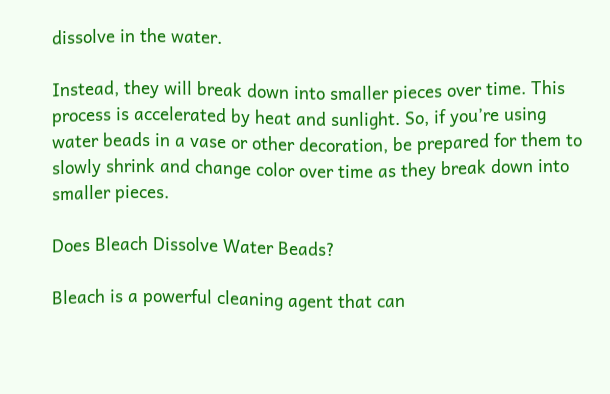dissolve in the water.

Instead, they will break down into smaller pieces over time. This process is accelerated by heat and sunlight. So, if you’re using water beads in a vase or other decoration, be prepared for them to slowly shrink and change color over time as they break down into smaller pieces.

Does Bleach Dissolve Water Beads?

Bleach is a powerful cleaning agent that can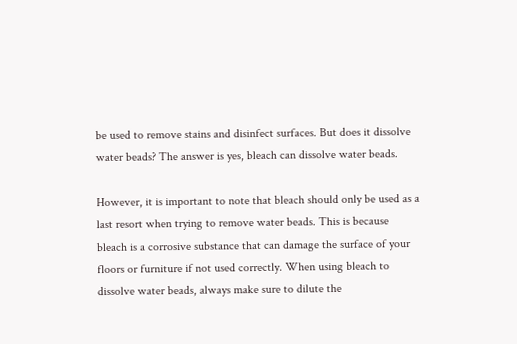be used to remove stains and disinfect surfaces. But does it dissolve water beads? The answer is yes, bleach can dissolve water beads.

However, it is important to note that bleach should only be used as a last resort when trying to remove water beads. This is because bleach is a corrosive substance that can damage the surface of your floors or furniture if not used correctly. When using bleach to dissolve water beads, always make sure to dilute the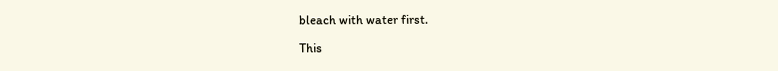bleach with water first.

This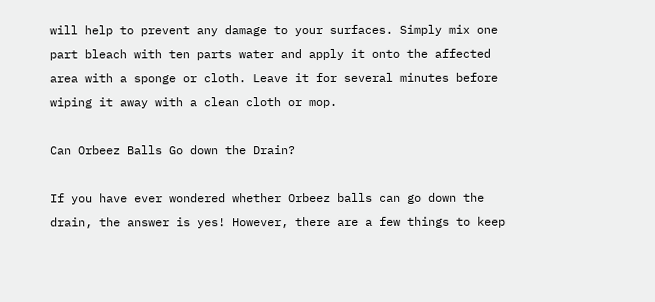will help to prevent any damage to your surfaces. Simply mix one part bleach with ten parts water and apply it onto the affected area with a sponge or cloth. Leave it for several minutes before wiping it away with a clean cloth or mop.

Can Orbeez Balls Go down the Drain?

If you have ever wondered whether Orbeez balls can go down the drain, the answer is yes! However, there are a few things to keep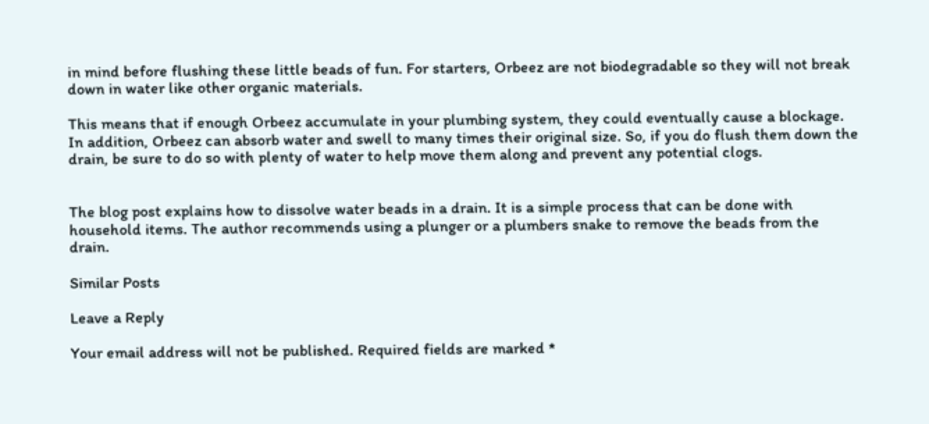in mind before flushing these little beads of fun. For starters, Orbeez are not biodegradable so they will not break down in water like other organic materials.

This means that if enough Orbeez accumulate in your plumbing system, they could eventually cause a blockage. In addition, Orbeez can absorb water and swell to many times their original size. So, if you do flush them down the drain, be sure to do so with plenty of water to help move them along and prevent any potential clogs.


The blog post explains how to dissolve water beads in a drain. It is a simple process that can be done with household items. The author recommends using a plunger or a plumbers snake to remove the beads from the drain.

Similar Posts

Leave a Reply

Your email address will not be published. Required fields are marked *